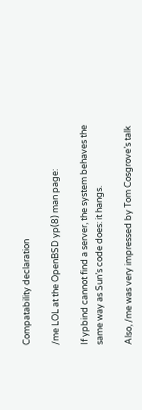Compatability declaration

/me LOL at the OpenBSD yp(8) man page:

If ypbind cannot find a server, the system behaves the same way as Sun’s code does: it hangs.

Also, /me was very impressed by Tom Cosgrove’s talk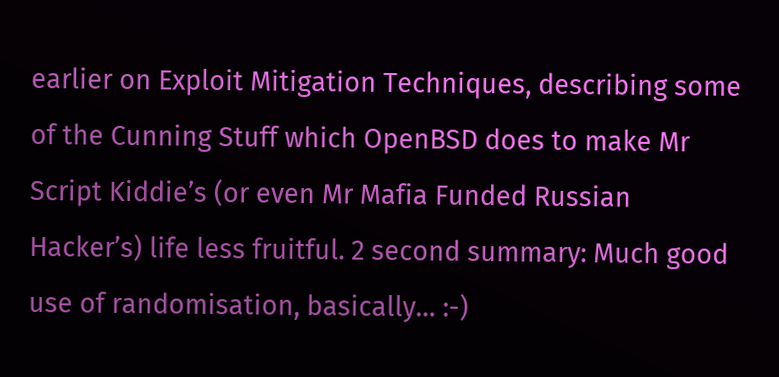earlier on Exploit Mitigation Techniques, describing some of the Cunning Stuff which OpenBSD does to make Mr Script Kiddie’s (or even Mr Mafia Funded Russian Hacker’s) life less fruitful. 2 second summary: Much good use of randomisation, basically… :-)